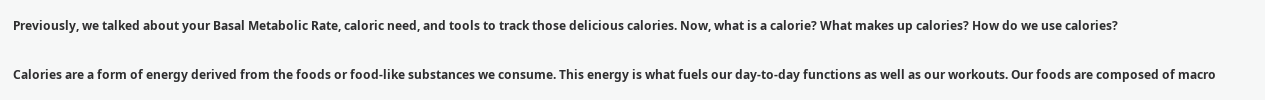Previously, we talked about your Basal Metabolic Rate, caloric need, and tools to track those delicious calories. Now, what is a calorie? What makes up calories? How do we use calories?

Calories are a form of energy derived from the foods or food-like substances we consume. This energy is what fuels our day-to-day functions as well as our workouts. Our foods are composed of macro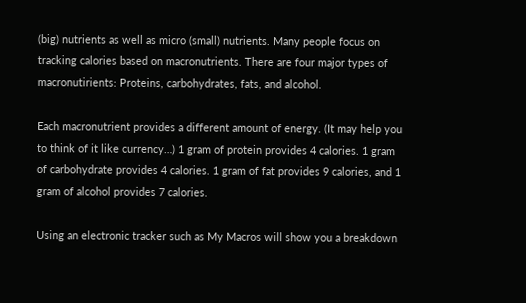(big) nutrients as well as micro (small) nutrients. Many people focus on tracking calories based on macronutrients. There are four major types of macronutirients: Proteins, carbohydrates, fats, and alcohol.

Each macronutrient provides a different amount of energy. (It may help you to think of it like currency…) 1 gram of protein provides 4 calories. 1 gram of carbohydrate provides 4 calories. 1 gram of fat provides 9 calories, and 1 gram of alcohol provides 7 calories.

Using an electronic tracker such as My Macros will show you a breakdown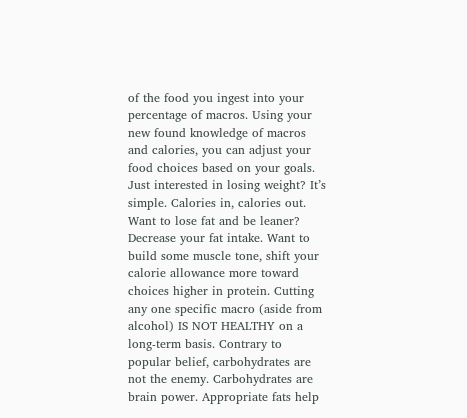of the food you ingest into your percentage of macros. Using your new found knowledge of macros and calories, you can adjust your food choices based on your goals. Just interested in losing weight? It’s simple. Calories in, calories out. Want to lose fat and be leaner? Decrease your fat intake. Want to build some muscle tone, shift your calorie allowance more toward choices higher in protein. Cutting any one specific macro (aside from alcohol) IS NOT HEALTHY on a long-term basis. Contrary to popular belief, carbohydrates are not the enemy. Carbohydrates are brain power. Appropriate fats help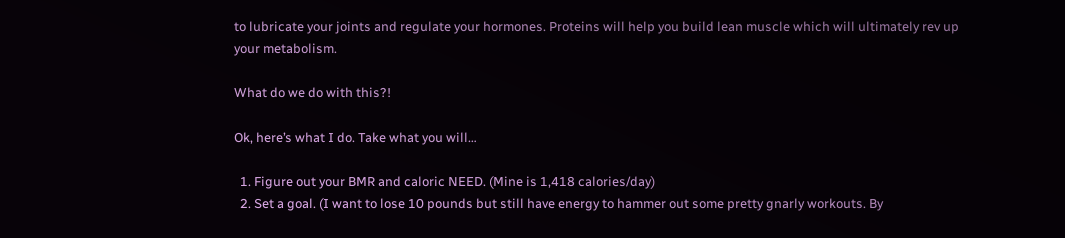to lubricate your joints and regulate your hormones. Proteins will help you build lean muscle which will ultimately rev up your metabolism.

What do we do with this?!

Ok, here’s what I do. Take what you will…

  1. Figure out your BMR and caloric NEED. (Mine is 1,418 calories/day)
  2. Set a goal. (I want to lose 10 pounds but still have energy to hammer out some pretty gnarly workouts. By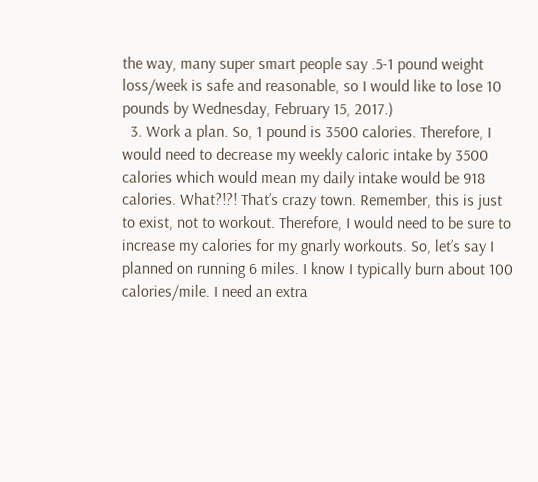the way, many super smart people say .5-1 pound weight loss/week is safe and reasonable, so I would like to lose 10 pounds by Wednesday, February 15, 2017.)
  3. Work a plan. So, 1 pound is 3500 calories. Therefore, I would need to decrease my weekly caloric intake by 3500 calories which would mean my daily intake would be 918 calories. What?!?! That’s crazy town. Remember, this is just to exist, not to workout. Therefore, I would need to be sure to increase my calories for my gnarly workouts. So, let’s say I planned on running 6 miles. I know I typically burn about 100 calories/mile. I need an extra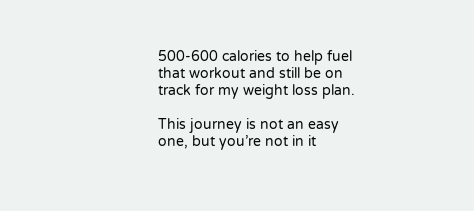500-600 calories to help fuel that workout and still be on track for my weight loss plan.

This journey is not an easy one, but you’re not in it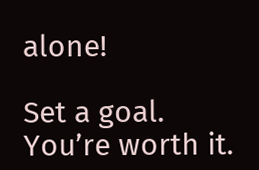alone!

Set a goal. You’re worth it.